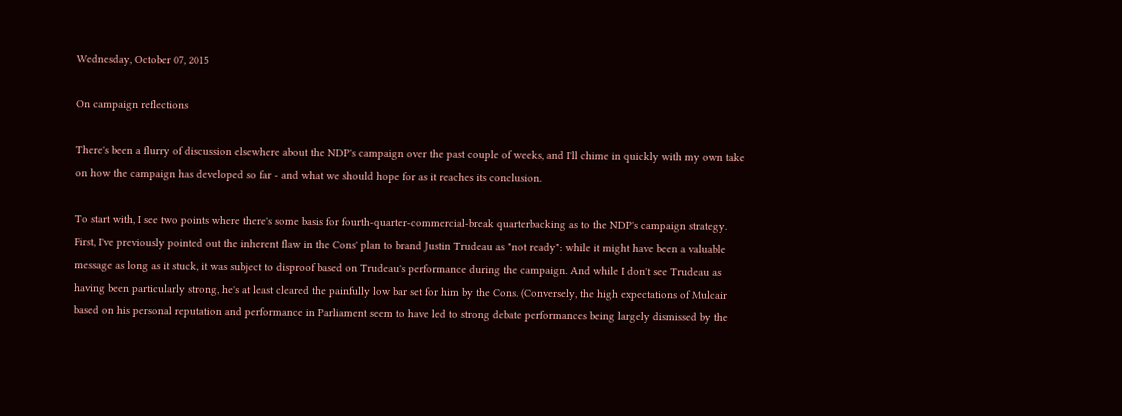Wednesday, October 07, 2015

On campaign reflections

There's been a flurry of discussion elsewhere about the NDP's campaign over the past couple of weeks, and I'll chime in quickly with my own take on how the campaign has developed so far - and what we should hope for as it reaches its conclusion.

To start with, I see two points where there's some basis for fourth-quarter-commercial-break quarterbacking as to the NDP's campaign strategy.
First, I've previously pointed out the inherent flaw in the Cons' plan to brand Justin Trudeau as "not ready": while it might have been a valuable message as long as it stuck, it was subject to disproof based on Trudeau's performance during the campaign. And while I don't see Trudeau as having been particularly strong, he's at least cleared the painfully low bar set for him by the Cons. (Conversely, the high expectations of Mulcair based on his personal reputation and performance in Parliament seem to have led to strong debate performances being largely dismissed by the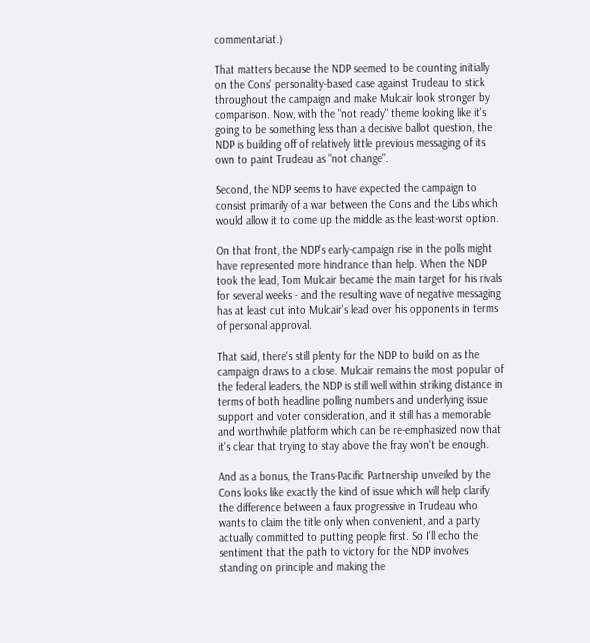commentariat.)

That matters because the NDP seemed to be counting initially on the Cons' personality-based case against Trudeau to stick throughout the campaign and make Mulcair look stronger by comparison. Now, with the "not ready" theme looking like it's going to be something less than a decisive ballot question, the NDP is building off of relatively little previous messaging of its own to paint Trudeau as "not change".

Second, the NDP seems to have expected the campaign to consist primarily of a war between the Cons and the Libs which would allow it to come up the middle as the least-worst option.

On that front, the NDP's early-campaign rise in the polls might have represented more hindrance than help. When the NDP took the lead, Tom Mulcair became the main target for his rivals for several weeks - and the resulting wave of negative messaging has at least cut into Mulcair's lead over his opponents in terms of personal approval.

That said, there's still plenty for the NDP to build on as the campaign draws to a close. Mulcair remains the most popular of the federal leaders, the NDP is still well within striking distance in terms of both headline polling numbers and underlying issue support and voter consideration, and it still has a memorable and worthwhile platform which can be re-emphasized now that it's clear that trying to stay above the fray won't be enough.

And as a bonus, the Trans-Pacific Partnership unveiled by the Cons looks like exactly the kind of issue which will help clarify the difference between a faux progressive in Trudeau who wants to claim the title only when convenient, and a party actually committed to putting people first. So I'll echo the sentiment that the path to victory for the NDP involves standing on principle and making the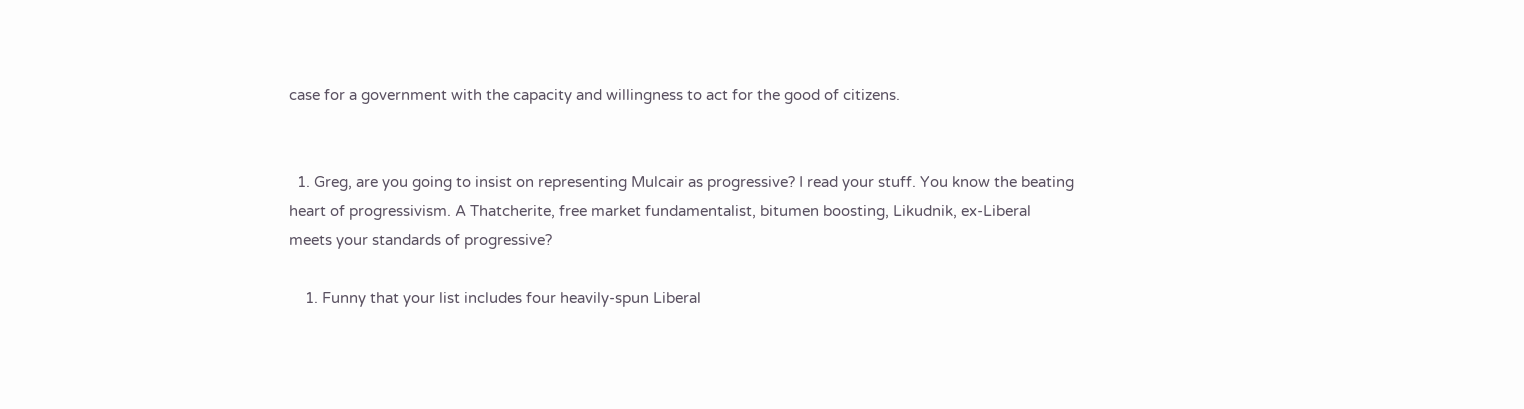case for a government with the capacity and willingness to act for the good of citizens.


  1. Greg, are you going to insist on representing Mulcair as progressive? I read your stuff. You know the beating heart of progressivism. A Thatcherite, free market fundamentalist, bitumen boosting, Likudnik, ex-Liberal meets your standards of progressive?

    1. Funny that your list includes four heavily-spun Liberal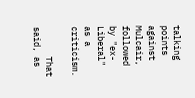talking points against Mulcair, followed by "ex-Liberal" as a criticism.

      That said, as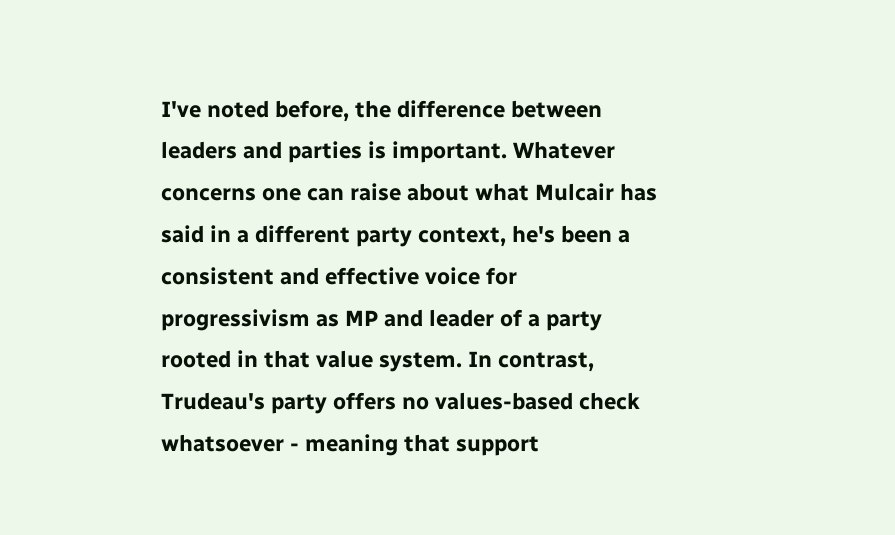I've noted before, the difference between leaders and parties is important. Whatever concerns one can raise about what Mulcair has said in a different party context, he's been a consistent and effective voice for progressivism as MP and leader of a party rooted in that value system. In contrast, Trudeau's party offers no values-based check whatsoever - meaning that support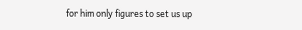for him only figures to set us up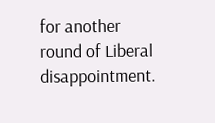for another round of Liberal disappointment.